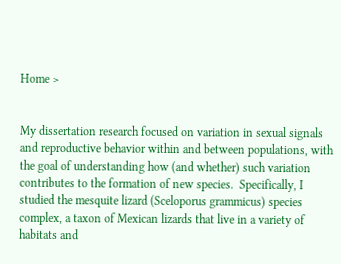Home >


My dissertation research focused on variation in sexual signals and reproductive behavior within and between populations, with the goal of understanding how (and whether) such variation contributes to the formation of new species.  Specifically, I studied the mesquite lizard (Sceloporus grammicus) species complex, a taxon of Mexican lizards that live in a variety of habitats and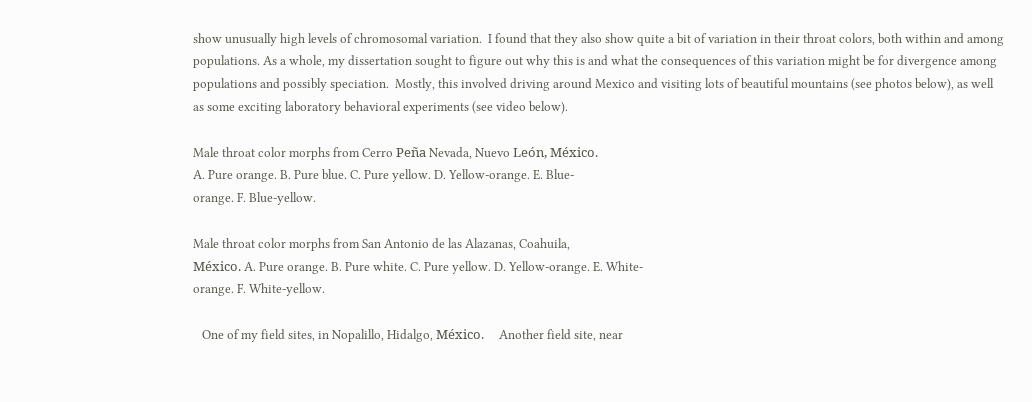show unusually high levels of chromosomal variation.  I found that they also show quite a bit of variation in their throat colors, both within and among populations. As a whole, my dissertation sought to figure out why this is and what the consequences of this variation might be for divergence among populations and possibly speciation.  Mostly, this involved driving around Mexico and visiting lots of beautiful mountains (see photos below), as well as some exciting laboratory behavioral experiments (see video below).

Male throat color morphs from Cerro Peña Nevada, Nuevo León, México.
A. Pure orange. B. Pure blue. C. Pure yellow. D. Yellow-orange. E. Blue-
orange. F. Blue-yellow.

Male throat color morphs from San Antonio de las Alazanas, Coahuila,
México. A. Pure orange. B. Pure white. C. Pure yellow. D. Yellow-orange. E. White-
orange. F. White-yellow.

   One of my field sites, in Nopalillo, Hidalgo, México.     Another field site, near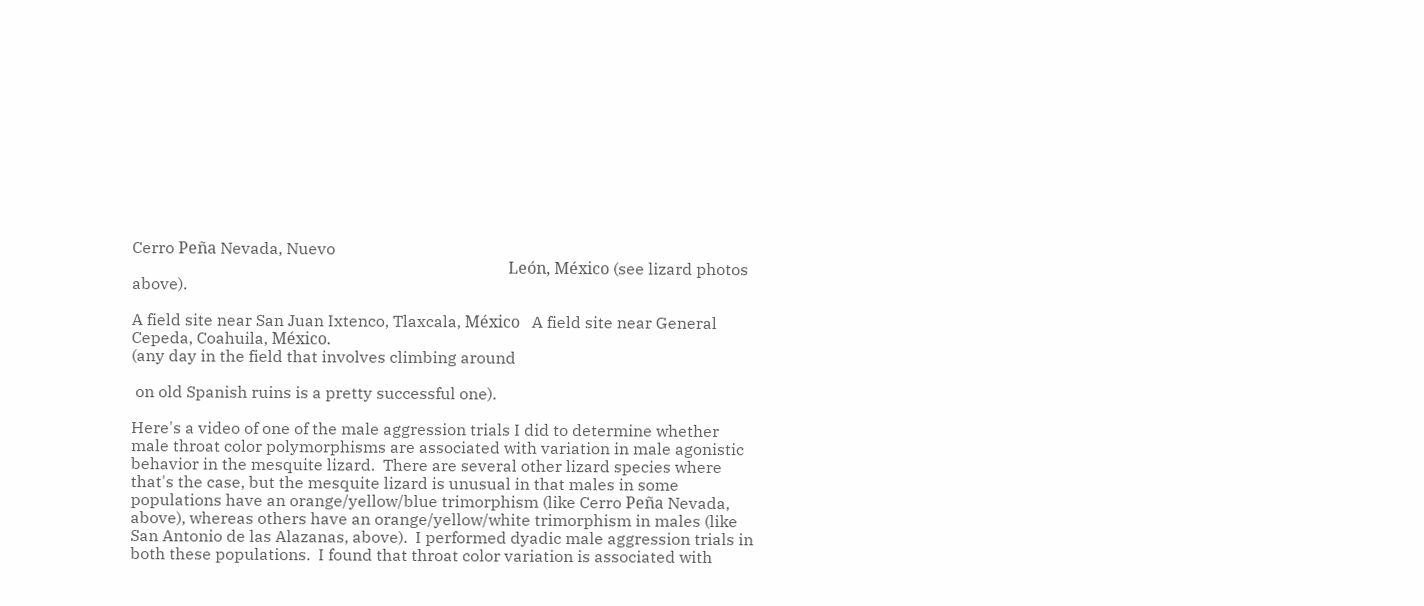Cerro Peña Nevada, Nuevo
                                                                                              León, México (see lizard photos above).

A field site near San Juan Ixtenco, Tlaxcala, México   A field site near General Cepeda, Coahuila, México.
(any day in the field that involves climbing around

 on old Spanish ruins is a pretty successful one).

Here's a video of one of the male aggression trials I did to determine whether male throat color polymorphisms are associated with variation in male agonistic behavior in the mesquite lizard.  There are several other lizard species where that's the case, but the mesquite lizard is unusual in that males in some populations have an orange/yellow/blue trimorphism (like Cerro Peña Nevada, above), whereas others have an orange/yellow/white trimorphism in males (like San Antonio de las Alazanas, above).  I performed dyadic male aggression trials in both these populations.  I found that throat color variation is associated with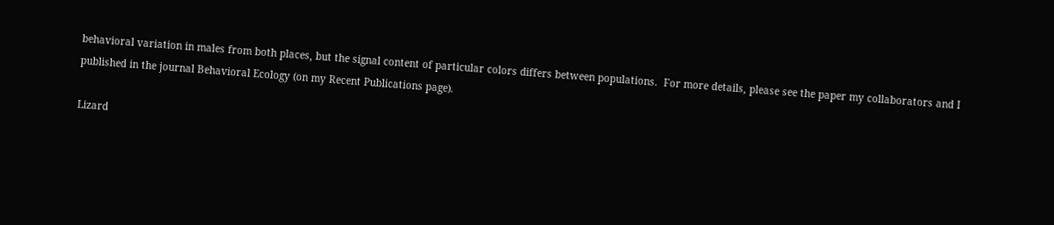behavioral variation in males from both places, but the signal content of particular colors differs between populations.  For more details, please see the paper my collaborators and I published in the journal Behavioral Ecology (on my Recent Publications page).

Lizard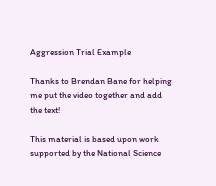Aggression Trial Example

Thanks to Brendan Bane for helping me put the video together and add the text!

This material is based upon work supported by the National Science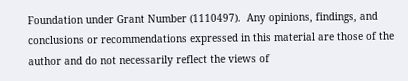Foundation under Grant Number (1110497).  Any opinions, findings, and conclusions or recommendations expressed in this material are those of the author and do not necessarily reflect the views of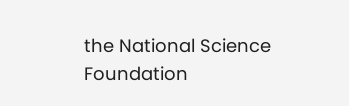the National Science Foundation